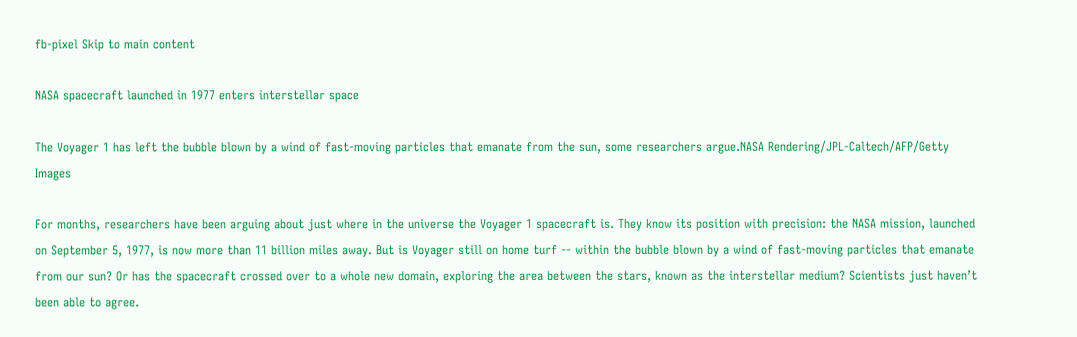fb-pixel Skip to main content

NASA spacecraft launched in 1977 enters interstellar space

The Voyager 1 has left the bubble blown by a wind of fast-moving particles that emanate from the sun, some researchers argue.NASA Rendering/JPL-Caltech/AFP/Getty Images

For months, researchers have been arguing about just where in the universe the Voyager 1 spacecraft is. They know its position with precision: the NASA mission, launched on September 5, 1977, is now more than 11 billion miles away. But is Voyager still on home turf -- within the bubble blown by a wind of fast-moving particles that emanate from our sun? Or has the spacecraft crossed over to a whole new domain, exploring the area between the stars, known as the interstellar medium? Scientists just haven’t been able to agree.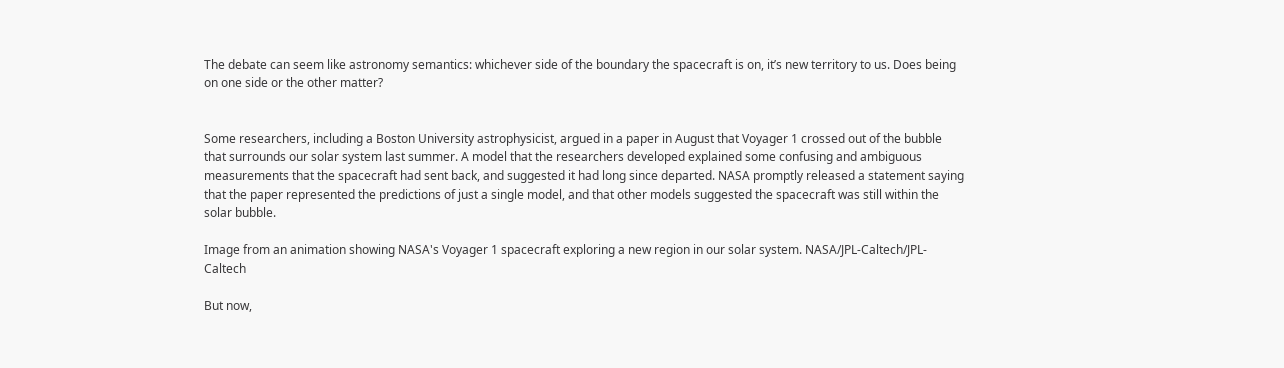The debate can seem like astronomy semantics: whichever side of the boundary the spacecraft is on, it’s new territory to us. Does being on one side or the other matter?


Some researchers, including a Boston University astrophysicist, argued in a paper in August that Voyager 1 crossed out of the bubble that surrounds our solar system last summer. A model that the researchers developed explained some confusing and ambiguous measurements that the spacecraft had sent back, and suggested it had long since departed. NASA promptly released a statement saying that the paper represented the predictions of just a single model, and that other models suggested the spacecraft was still within the solar bubble.

Image from an animation showing NASA's Voyager 1 spacecraft exploring a new region in our solar system. NASA/JPL-Caltech/JPL-Caltech

But now,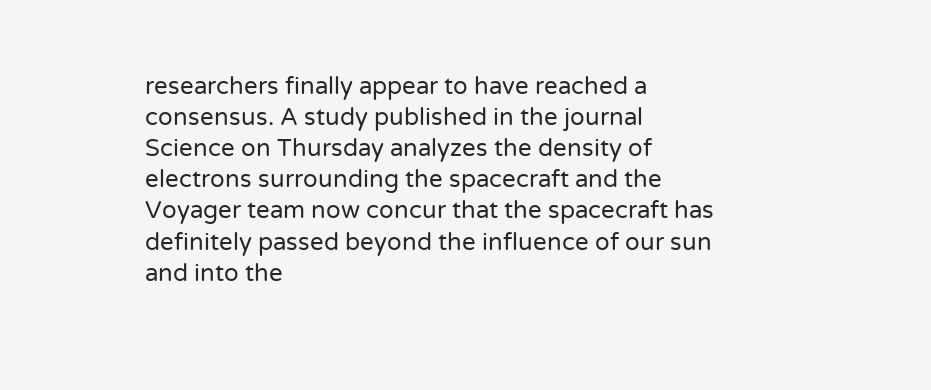researchers finally appear to have reached a consensus. A study published in the journal Science on Thursday analyzes the density of electrons surrounding the spacecraft and the Voyager team now concur that the spacecraft has definitely passed beyond the influence of our sun and into the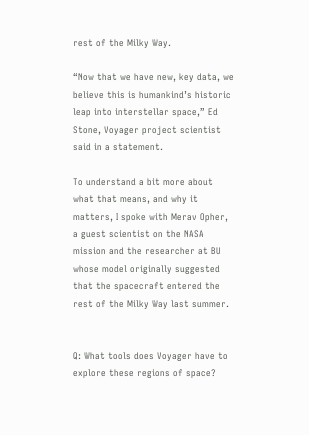rest of the Milky Way.

“Now that we have new, key data, we believe this is humankind’s historic leap into interstellar space,” Ed Stone, Voyager project scientist said in a statement.

To understand a bit more about what that means, and why it matters, I spoke with Merav Opher, a guest scientist on the NASA mission and the researcher at BU whose model originally suggested that the spacecraft entered the rest of the Milky Way last summer.


Q: What tools does Voyager have to explore these regions of space?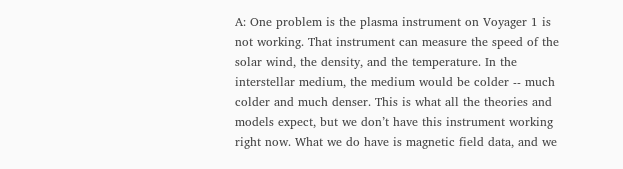A: One problem is the plasma instrument on Voyager 1 is not working. That instrument can measure the speed of the solar wind, the density, and the temperature. In the interstellar medium, the medium would be colder -- much colder and much denser. This is what all the theories and models expect, but we don’t have this instrument working right now. What we do have is magnetic field data, and we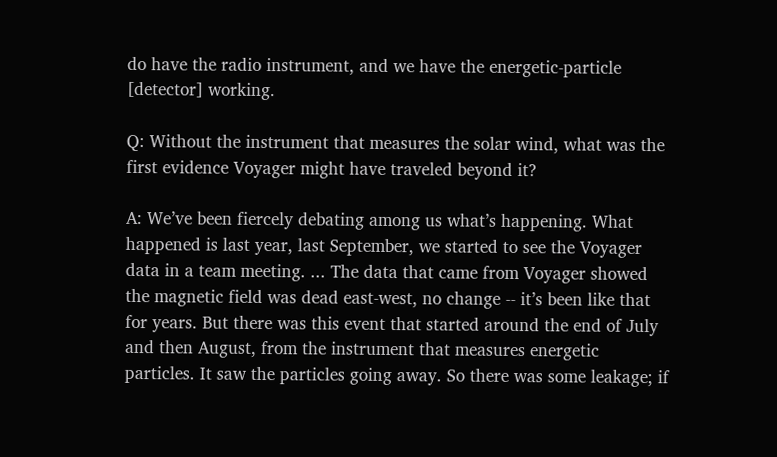do have the radio instrument, and we have the energetic-particle [detector] working.

Q: Without the instrument that measures the solar wind, what was the first evidence Voyager might have traveled beyond it?

A: We’ve been fiercely debating among us what’s happening. What happened is last year, last September, we started to see the Voyager data in a team meeting. ... The data that came from Voyager showed the magnetic field was dead east-west, no change -- it’s been like that for years. But there was this event that started around the end of July and then August, from the instrument that measures energetic particles. It saw the particles going away. So there was some leakage; if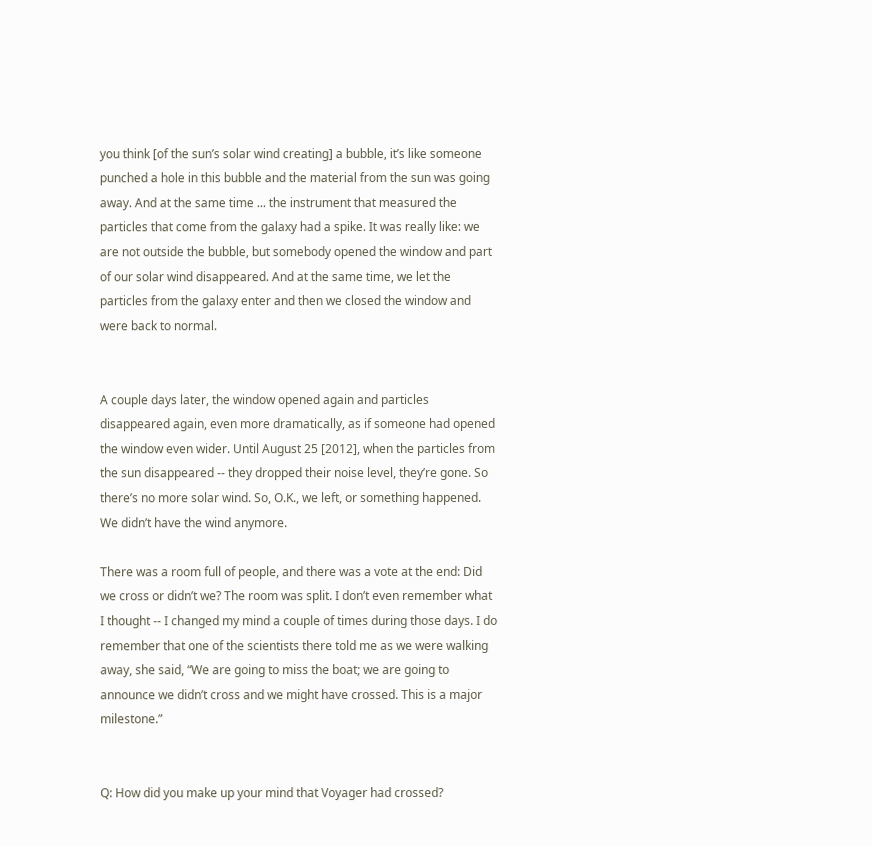you think [of the sun’s solar wind creating] a bubble, it’s like someone punched a hole in this bubble and the material from the sun was going away. And at the same time ... the instrument that measured the particles that come from the galaxy had a spike. It was really like: we are not outside the bubble, but somebody opened the window and part of our solar wind disappeared. And at the same time, we let the particles from the galaxy enter and then we closed the window and were back to normal.


A couple days later, the window opened again and particles disappeared again, even more dramatically, as if someone had opened the window even wider. Until August 25 [2012], when the particles from the sun disappeared -- they dropped their noise level, they’re gone. So there’s no more solar wind. So, O.K., we left, or something happened. We didn’t have the wind anymore.

There was a room full of people, and there was a vote at the end: Did we cross or didn’t we? The room was split. I don’t even remember what I thought -- I changed my mind a couple of times during those days. I do remember that one of the scientists there told me as we were walking away, she said, “We are going to miss the boat; we are going to announce we didn’t cross and we might have crossed. This is a major milestone.”


Q: How did you make up your mind that Voyager had crossed?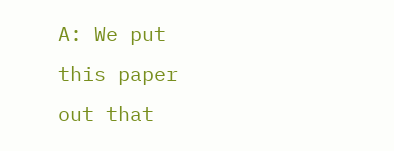A: We put this paper out that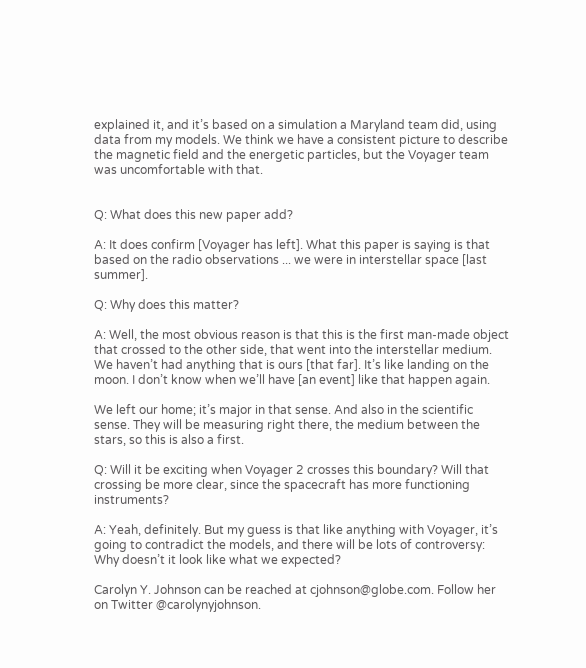explained it, and it’s based on a simulation a Maryland team did, using data from my models. We think we have a consistent picture to describe the magnetic field and the energetic particles, but the Voyager team was uncomfortable with that.


Q: What does this new paper add?

A: It does confirm [Voyager has left]. What this paper is saying is that based on the radio observations ... we were in interstellar space [last summer].

Q: Why does this matter?

A: Well, the most obvious reason is that this is the first man-made object that crossed to the other side, that went into the interstellar medium. We haven’t had anything that is ours [that far]. It’s like landing on the moon. I don’t know when we’ll have [an event] like that happen again.

We left our home; it’s major in that sense. And also in the scientific sense. They will be measuring right there, the medium between the stars, so this is also a first.

Q: Will it be exciting when Voyager 2 crosses this boundary? Will that crossing be more clear, since the spacecraft has more functioning instruments?

A: Yeah, definitely. But my guess is that like anything with Voyager, it’s going to contradict the models, and there will be lots of controversy: Why doesn’t it look like what we expected?

Carolyn Y. Johnson can be reached at cjohnson@globe.com. Follow her on Twitter @carolynyjohnson.